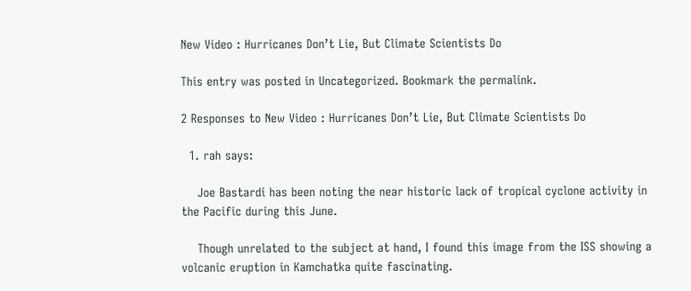New Video : Hurricanes Don’t Lie, But Climate Scientists Do

This entry was posted in Uncategorized. Bookmark the permalink.

2 Responses to New Video : Hurricanes Don’t Lie, But Climate Scientists Do

  1. rah says:

    Joe Bastardi has been noting the near historic lack of tropical cyclone activity in the Pacific during this June.

    Though unrelated to the subject at hand, I found this image from the ISS showing a volcanic eruption in Kamchatka quite fascinating.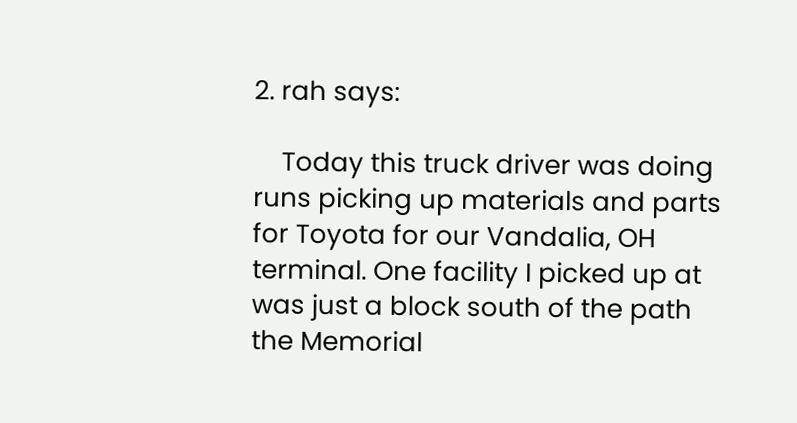2. rah says:

    Today this truck driver was doing runs picking up materials and parts for Toyota for our Vandalia, OH terminal. One facility I picked up at was just a block south of the path the Memorial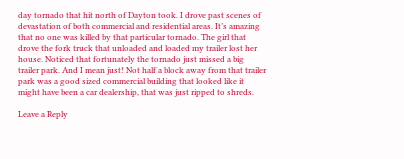day tornado that hit north of Dayton took. I drove past scenes of devastation of both commercial and residential areas. It’s amazing that no one was killed by that particular tornado. The girl that drove the fork truck that unloaded and loaded my trailer lost her house. Noticed that fortunately the tornado just missed a big trailer park. And I mean just! Not half a block away from that trailer park was a good sized commercial building that looked like it might have been a car dealership, that was just ripped to shreds.

Leave a Reply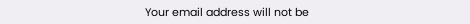Your email address will not be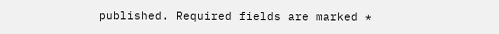published. Required fields are marked *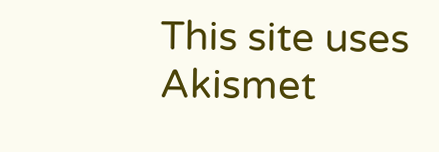This site uses Akismet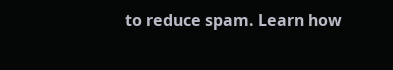to reduce spam. Learn how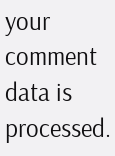your comment data is processed.